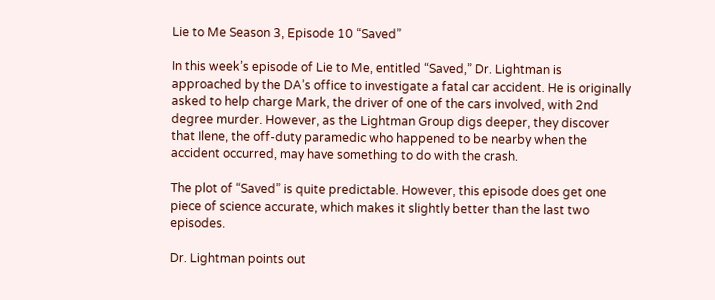Lie to Me Season 3, Episode 10 “Saved”

In this week’s episode of Lie to Me, entitled “Saved,” Dr. Lightman is approached by the DA’s office to investigate a fatal car accident. He is originally asked to help charge Mark, the driver of one of the cars involved, with 2nd degree murder. However, as the Lightman Group digs deeper, they discover that Ilene, the off-duty paramedic who happened to be nearby when the accident occurred, may have something to do with the crash.

The plot of “Saved” is quite predictable. However, this episode does get one piece of science accurate, which makes it slightly better than the last two episodes.

Dr. Lightman points out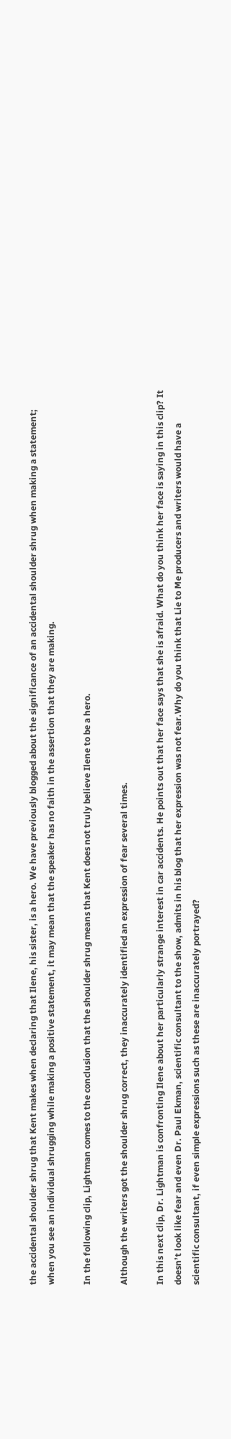the accidental shoulder shrug that Kent makes when declaring that Ilene, his sister, is a hero. We have previously blogged about the significance of an accidental shoulder shrug when making a statement; when you see an individual shrugging while making a positive statement, it may mean that the speaker has no faith in the assertion that they are making.

In the following clip, Lightman comes to the conclusion that the shoulder shrug means that Kent does not truly believe Ilene to be a hero.

Although the writers got the shoulder shrug correct, they inaccurately identified an expression of fear several times.

In this next clip, Dr. Lightman is confronting Ilene about her particularly strange interest in car accidents. He points out that her face says that she is afraid. What do you think her face is saying in this clip? It doesn’t look like fear and even Dr. Paul Ekman, scientific consultant to the show, admits in his blog that her expression was not fear.Why do you think that Lie to Me producers and writers would have a scientific consultant, if even simple expressions such as these are inaccurately portrayed?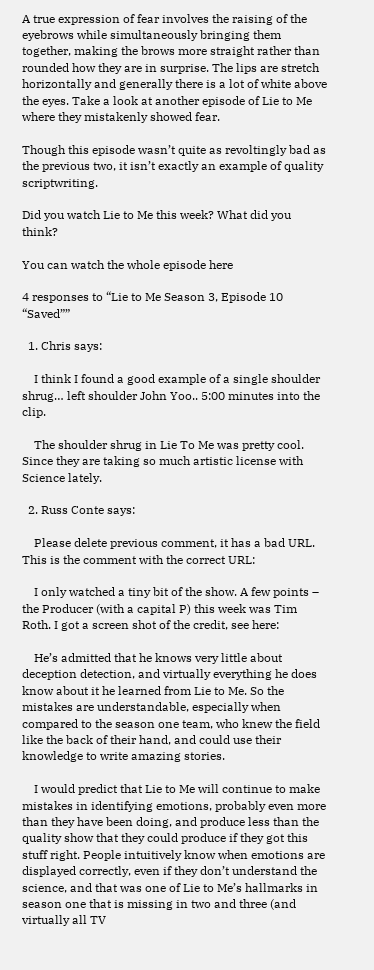A true expression of fear involves the raising of the eyebrows while simultaneously bringing them together, making the brows more straight rather than rounded how they are in surprise. The lips are stretch horizontally and generally there is a lot of white above the eyes. Take a look at another episode of Lie to Me where they mistakenly showed fear.

Though this episode wasn’t quite as revoltingly bad as the previous two, it isn’t exactly an example of quality scriptwriting.

Did you watch Lie to Me this week? What did you think?

You can watch the whole episode here

4 responses to “Lie to Me Season 3, Episode 10 “Saved””

  1. Chris says:

    I think I found a good example of a single shoulder shrug… left shoulder John Yoo.. 5:00 minutes into the clip.

    The shoulder shrug in Lie To Me was pretty cool. Since they are taking so much artistic license with Science lately.

  2. Russ Conte says:

    Please delete previous comment, it has a bad URL. This is the comment with the correct URL:

    I only watched a tiny bit of the show. A few points – the Producer (with a capital P) this week was Tim Roth. I got a screen shot of the credit, see here:

    He’s admitted that he knows very little about deception detection, and virtually everything he does know about it he learned from Lie to Me. So the mistakes are understandable, especially when compared to the season one team, who knew the field like the back of their hand, and could use their knowledge to write amazing stories.

    I would predict that Lie to Me will continue to make mistakes in identifying emotions, probably even more than they have been doing, and produce less than the quality show that they could produce if they got this stuff right. People intuitively know when emotions are displayed correctly, even if they don’t understand the science, and that was one of Lie to Me’s hallmarks in season one that is missing in two and three (and virtually all TV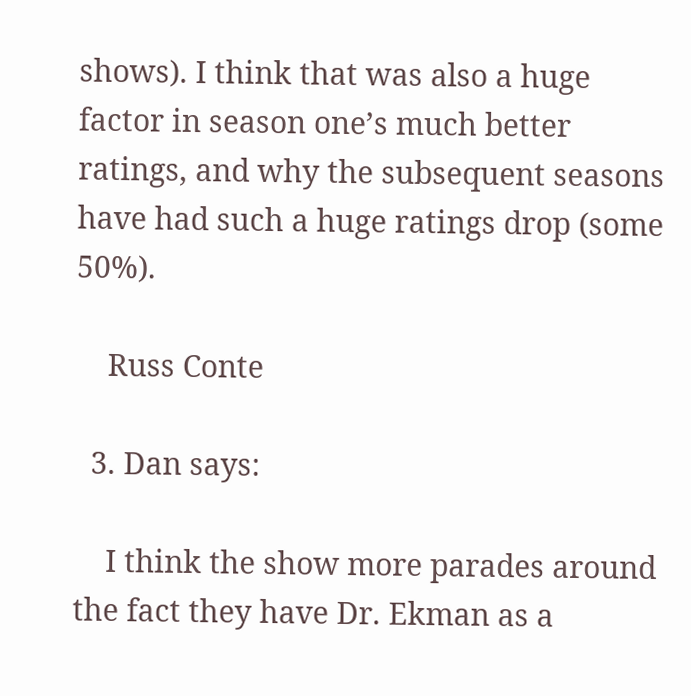shows). I think that was also a huge factor in season one’s much better ratings, and why the subsequent seasons have had such a huge ratings drop (some 50%).

    Russ Conte

  3. Dan says:

    I think the show more parades around the fact they have Dr. Ekman as a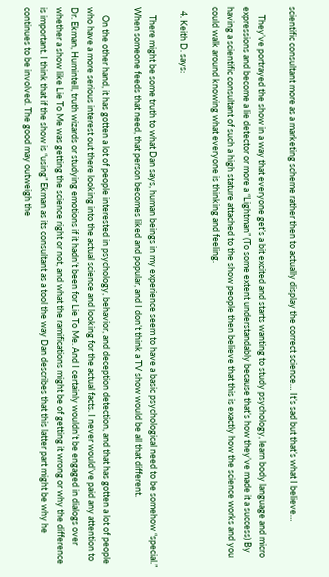scientific consultant more as a marketing scheme rather then to actually display the correct science… It’s sad but that’s what I believe…

    They’ve portrayed the show in a way that everyone get’s a bit excited and starts wanting to study psychology, learn body language and micro expressions and become a lie detector or more a “Lightman” (To some extent understandably because that’s how they’ve made it a success) By having a scientific consultant of such a high stature attached to the show people then believe that this is exactly how the science works and you could walk around knowing what everyone is thinking and feeling.

  4. Keith D. says:

    There might be some truth to what Dan says, human beings in my experience seem to have a basic psychological need to be somehow “special.” When someone feeds that need, that person becomes liked and popular, and I don’t think a TV show would be all that different.

    On the other hand, it has gotten a lot of people interested in psychology, behavior, and deception detection, and that has gotten a lot of people who have a more serious interest out there looking into the actual science and looking for the actual facts. I never would’ve paid any attention to Dr. Ekman, Humintell, truth wizards or studying emotions if it hadn’t been for Lie To Me. And I certainly wouldn’t be engaged in dialogs over whether a show like Lie To Me was getting the science right or not, and what the ramifications might be of getting it wrong or why the difference is important. I think that if the show is “using” Ekman as its consultant as a tool the way Dan describes that this latter part might be why he continues to be involved. The good may outweigh the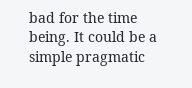bad for the time being. It could be a simple pragmatic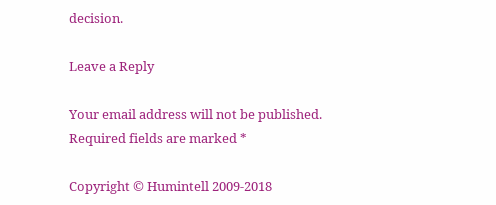decision.

Leave a Reply

Your email address will not be published. Required fields are marked *

Copyright © Humintell 2009-2018